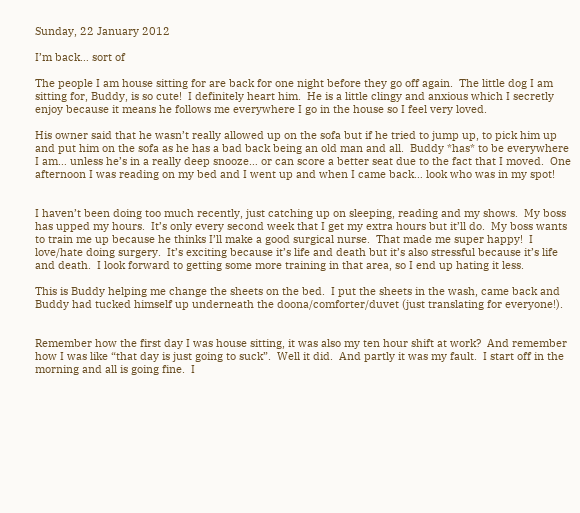Sunday, 22 January 2012

I’m back… sort of

The people I am house sitting for are back for one night before they go off again.  The little dog I am sitting for, Buddy, is so cute!  I definitely heart him.  He is a little clingy and anxious which I secretly enjoy because it means he follows me everywhere I go in the house so I feel very loved.

His owner said that he wasn’t really allowed up on the sofa but if he tried to jump up, to pick him up and put him on the sofa as he has a bad back being an old man and all.  Buddy *has* to be everywhere I am… unless he’s in a really deep snooze… or can score a better seat due to the fact that I moved.  One afternoon I was reading on my bed and I went up and when I came back… look who was in my spot!


I haven’t been doing too much recently, just catching up on sleeping, reading and my shows.  My boss has upped my hours.  It’s only every second week that I get my extra hours but it’ll do.  My boss wants to train me up because he thinks I’ll make a good surgical nurse.  That made me super happy!  I love/hate doing surgery.  It’s exciting because it’s life and death but it’s also stressful because it’s life and death.  I look forward to getting some more training in that area, so I end up hating it less.

This is Buddy helping me change the sheets on the bed.  I put the sheets in the wash, came back and Buddy had tucked himself up underneath the doona/comforter/duvet (just translating for everyone!).


Remember how the first day I was house sitting, it was also my ten hour shift at work?  And remember how I was like “that day is just going to suck”.  Well it did.  And partly it was my fault.  I start off in the morning and all is going fine.  I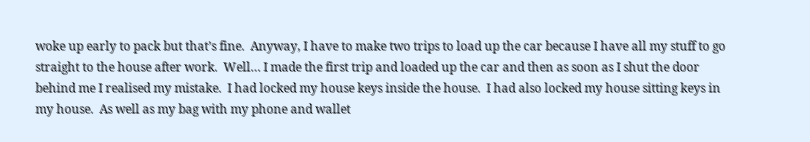woke up early to pack but that’s fine.  Anyway, I have to make two trips to load up the car because I have all my stuff to go straight to the house after work.  Well… I made the first trip and loaded up the car and then as soon as I shut the door behind me I realised my mistake.  I had locked my house keys inside the house.  I had also locked my house sitting keys in my house.  As well as my bag with my phone and wallet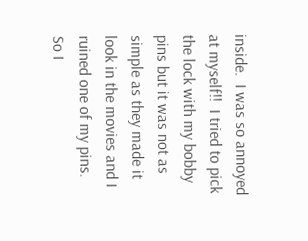inside.  I was so annoyed at myself!!  I tried to pick the lock with my bobby pins but it was not as simple as they made it look in the movies and I ruined one of my pins.  So I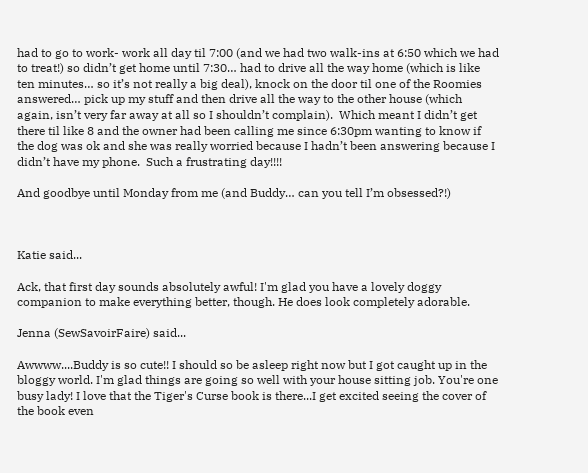had to go to work- work all day til 7:00 (and we had two walk-ins at 6:50 which we had to treat!) so didn’t get home until 7:30… had to drive all the way home (which is like ten minutes… so it’s not really a big deal), knock on the door til one of the Roomies answered… pick up my stuff and then drive all the way to the other house (which again, isn’t very far away at all so I shouldn’t complain).  Which meant I didn’t get there til like 8 and the owner had been calling me since 6:30pm wanting to know if the dog was ok and she was really worried because I hadn’t been answering because I didn’t have my phone.  Such a frustrating day!!!!

And goodbye until Monday from me (and Buddy… can you tell I’m obsessed?!)



Katie said...

Ack, that first day sounds absolutely awful! I'm glad you have a lovely doggy companion to make everything better, though. He does look completely adorable.

Jenna (SewSavoirFaire) said...

Awwww....Buddy is so cute!! I should so be asleep right now but I got caught up in the bloggy world. I'm glad things are going so well with your house sitting job. You're one busy lady! I love that the Tiger's Curse book is there...I get excited seeing the cover of the book even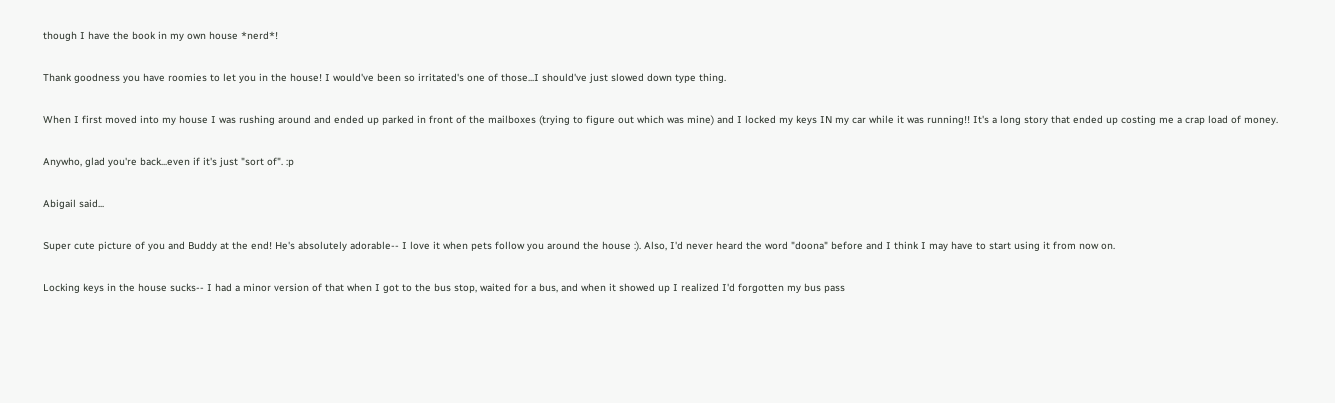though I have the book in my own house *nerd*!

Thank goodness you have roomies to let you in the house! I would've been so irritated's one of those...I should've just slowed down type thing.

When I first moved into my house I was rushing around and ended up parked in front of the mailboxes (trying to figure out which was mine) and I locked my keys IN my car while it was running!! It's a long story that ended up costing me a crap load of money.

Anywho, glad you're back...even if it's just "sort of". :p

Abigail said...

Super cute picture of you and Buddy at the end! He's absolutely adorable-- I love it when pets follow you around the house :). Also, I'd never heard the word "doona" before and I think I may have to start using it from now on.

Locking keys in the house sucks-- I had a minor version of that when I got to the bus stop, waited for a bus, and when it showed up I realized I'd forgotten my bus pass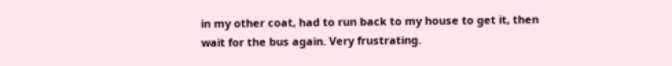in my other coat, had to run back to my house to get it, then wait for the bus again. Very frustrating.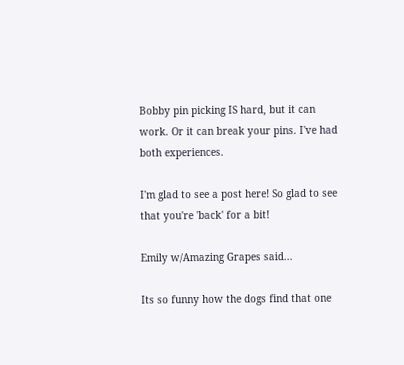Bobby pin picking IS hard, but it can work. Or it can break your pins. I've had both experiences.

I'm glad to see a post here! So glad to see that you're 'back' for a bit!

Emily w/Amazing Grapes said...

Its so funny how the dogs find that one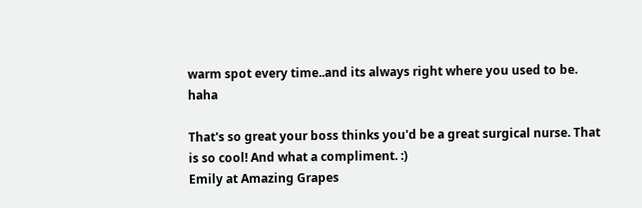warm spot every time..and its always right where you used to be. haha

That's so great your boss thinks you'd be a great surgical nurse. That is so cool! And what a compliment. :)
Emily at Amazing Grapes